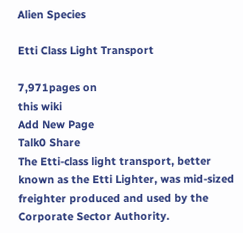Alien Species

Etti Class Light Transport

7,971pages on
this wiki
Add New Page
Talk0 Share
The Etti-class light transport, better known as the Etti Lighter, was mid-sized freighter produced and used by the Corporate Sector Authority.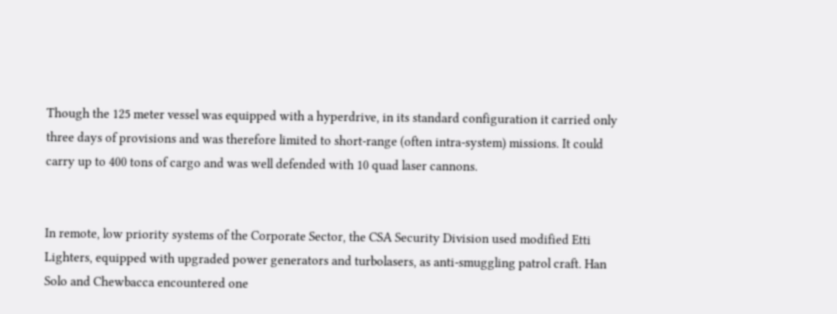Though the 125 meter vessel was equipped with a hyperdrive, in its standard configuration it carried only three days of provisions and was therefore limited to short-range (often intra-system) missions. It could carry up to 400 tons of cargo and was well defended with 10 quad laser cannons.


In remote, low priority systems of the Corporate Sector, the CSA Security Division used modified Etti Lighters, equipped with upgraded power generators and turbolasers, as anti-smuggling patrol craft. Han Solo and Chewbacca encountered one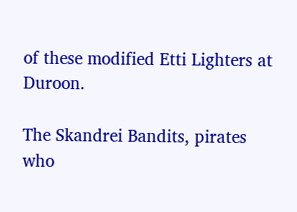of these modified Etti Lighters at Duroon.

The Skandrei Bandits, pirates who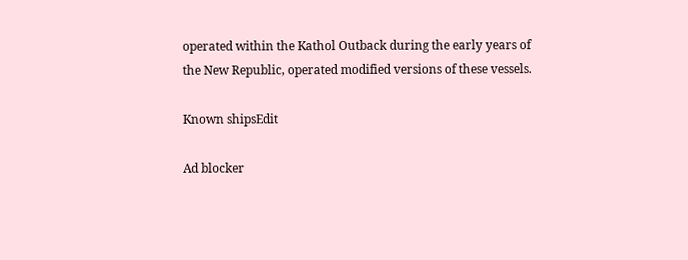operated within the Kathol Outback during the early years of the New Republic, operated modified versions of these vessels.

Known shipsEdit

Ad blocker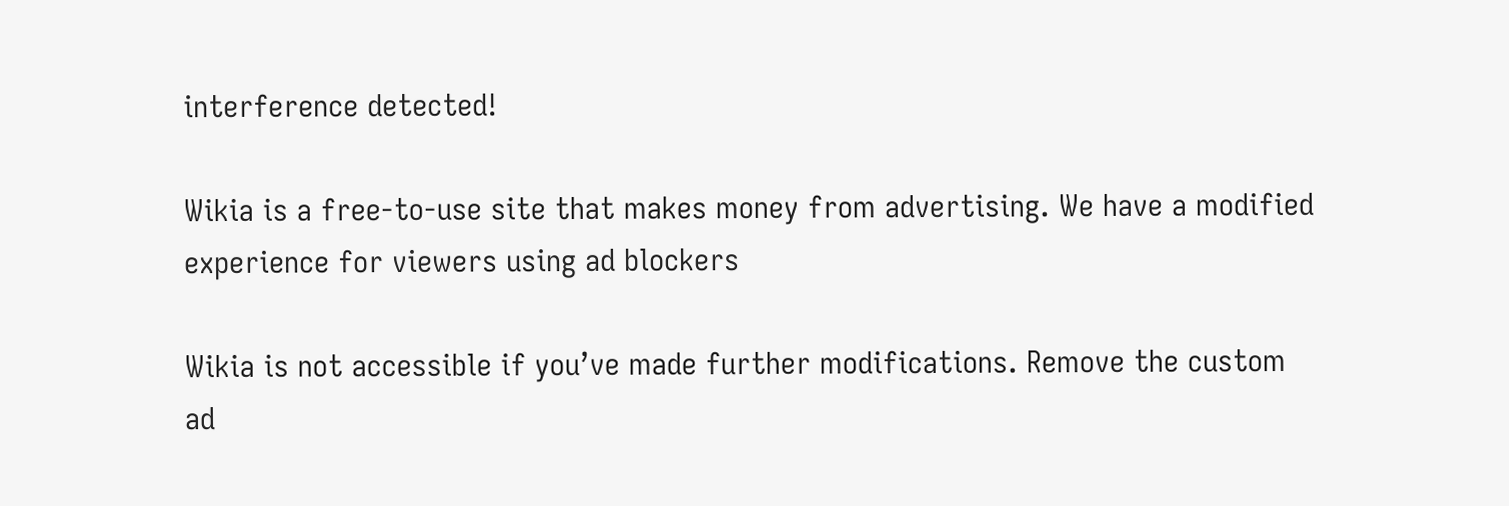interference detected!

Wikia is a free-to-use site that makes money from advertising. We have a modified experience for viewers using ad blockers

Wikia is not accessible if you’ve made further modifications. Remove the custom ad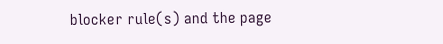blocker rule(s) and the page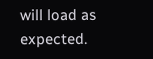will load as expected.